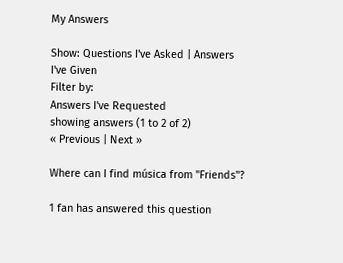My Answers

Show: Questions I've Asked | Answers I've Given
Filter by:
Answers I've Requested
showing answers (1 to 2 of 2)
« Previous | Next »

Where can I find música from "Friends"?

1 fan has answered this question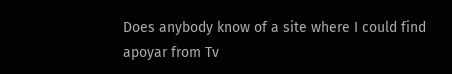Does anybody know of a site where I could find apoyar from Tv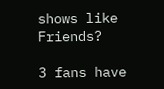shows like Friends?

3 fans have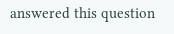answered this question